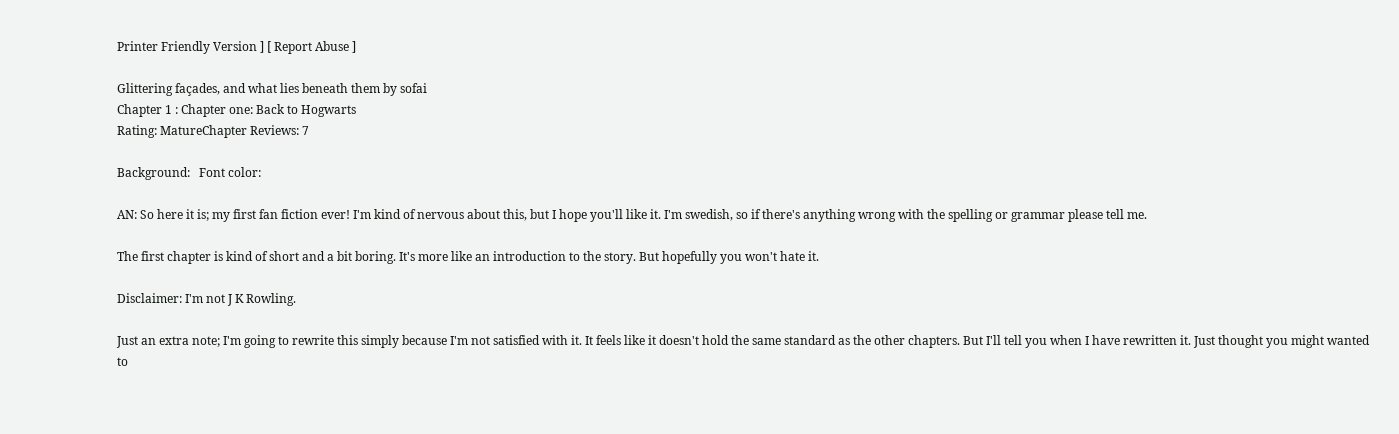Printer Friendly Version ] [ Report Abuse ]

Glittering façades, and what lies beneath them by sofai
Chapter 1 : Chapter one: Back to Hogwarts
Rating: MatureChapter Reviews: 7

Background:   Font color:

AN: So here it is; my first fan fiction ever! I'm kind of nervous about this, but I hope you'll like it. I'm swedish, so if there's anything wrong with the spelling or grammar please tell me.

The first chapter is kind of short and a bit boring. It's more like an introduction to the story. But hopefully you won't hate it.

Disclaimer: I'm not J K Rowling.

Just an extra note; I'm going to rewrite this simply because I'm not satisfied with it. It feels like it doesn't hold the same standard as the other chapters. But I'll tell you when I have rewritten it. Just thought you might wanted to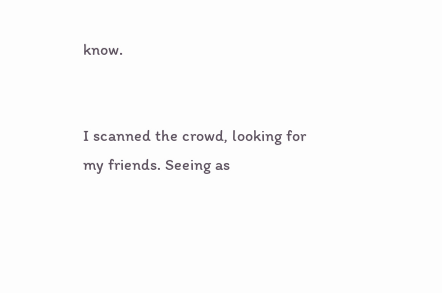know.


I scanned the crowd, looking for my friends. Seeing as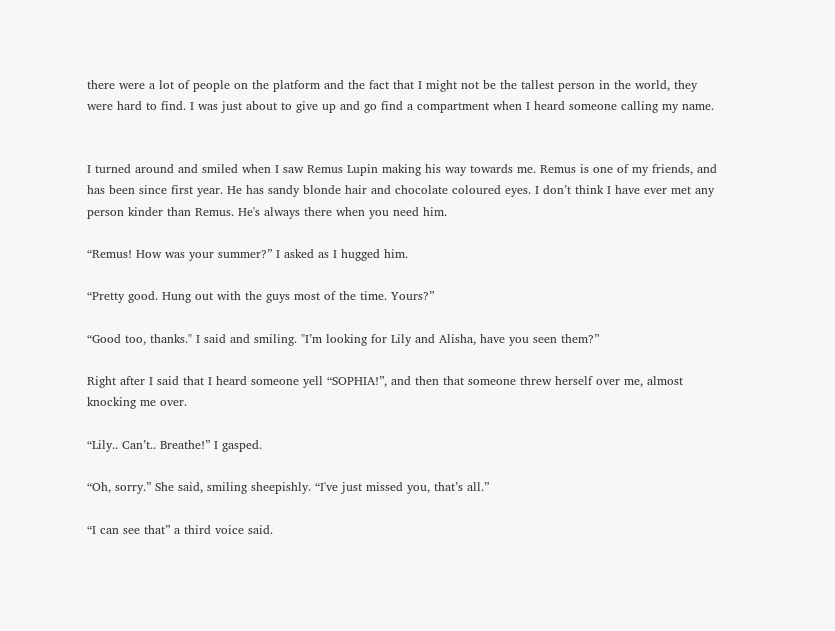there were a lot of people on the platform and the fact that I might not be the tallest person in the world, they were hard to find. I was just about to give up and go find a compartment when I heard someone calling my name.


I turned around and smiled when I saw Remus Lupin making his way towards me. Remus is one of my friends, and has been since first year. He has sandy blonde hair and chocolate coloured eyes. I don’t think I have ever met any person kinder than Remus. He's always there when you need him.

“Remus! How was your summer?” I asked as I hugged him.

“Pretty good. Hung out with the guys most of the time. Yours?”

“Good too, thanks." I said and smiling. "I’m looking for Lily and Alisha, have you seen them?”

Right after I said that I heard someone yell “SOPHIA!”, and then that someone threw herself over me, almost knocking me over.

“Lily.. Can’t.. Breathe!” I gasped.

“Oh, sorry.” She said, smiling sheepishly. “I've just missed you, that’s all.”

“I can see that” a third voice said.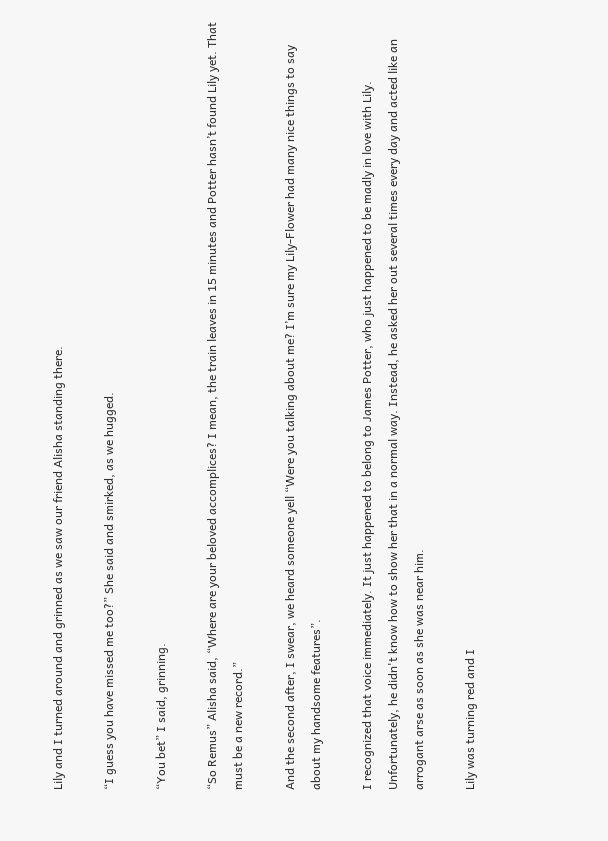Lily and I turned around and grinned as we saw our friend Alisha standing there.

“I guess you have missed me too?” She said and smirked, as we hugged.

“You bet” I said, grinning.

“So Remus” Alisha said, “Where are your beloved accomplices? I mean, the train leaves in 15 minutes and Potter hasn’t found Lily yet. That must be a new record.”

And the second after, I swear, we heard someone yell “Were you talking about me? I’m sure my Lily-Flower had many nice things to say about my handsome features”.

I recognized that voice immediately. It just happened to belong to James Potter, who just happened to be madly in love with Lily. Unfortunately, he didn't know how to show her that in a normal way. Instead, he asked her out several times every day and acted like an arrogant arse as soon as she was near him.

Lily was turning red and I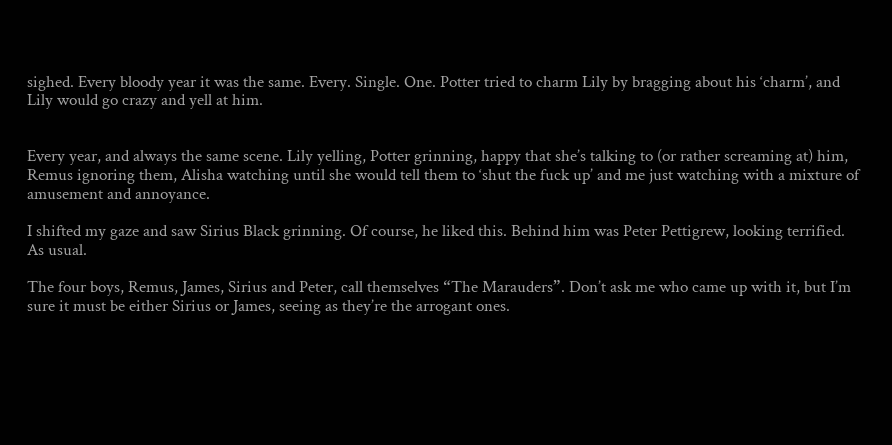sighed. Every bloody year it was the same. Every. Single. One. Potter tried to charm Lily by bragging about his ‘charm’, and Lily would go crazy and yell at him.


Every year, and always the same scene. Lily yelling, Potter grinning, happy that she’s talking to (or rather screaming at) him, Remus ignoring them, Alisha watching until she would tell them to ‘shut the fuck up’ and me just watching with a mixture of amusement and annoyance.

I shifted my gaze and saw Sirius Black grinning. Of course, he liked this. Behind him was Peter Pettigrew, looking terrified. As usual.

The four boys, Remus, James, Sirius and Peter, call themselves “The Marauders”. Don’t ask me who came up with it, but I’m sure it must be either Sirius or James, seeing as they’re the arrogant ones.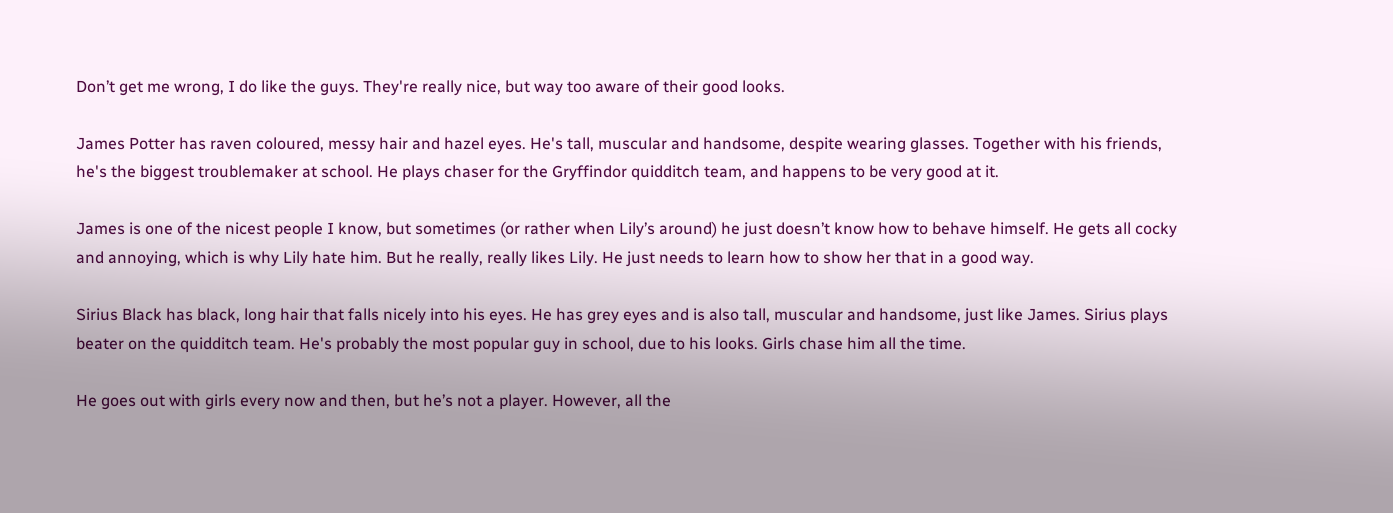Don’t get me wrong, I do like the guys. They're really nice, but way too aware of their good looks.

James Potter has raven coloured, messy hair and hazel eyes. He's tall, muscular and handsome, despite wearing glasses. Together with his friends, he's the biggest troublemaker at school. He plays chaser for the Gryffindor quidditch team, and happens to be very good at it.

James is one of the nicest people I know, but sometimes (or rather when Lily’s around) he just doesn’t know how to behave himself. He gets all cocky and annoying, which is why Lily hate him. But he really, really likes Lily. He just needs to learn how to show her that in a good way.

Sirius Black has black, long hair that falls nicely into his eyes. He has grey eyes and is also tall, muscular and handsome, just like James. Sirius plays beater on the quidditch team. He's probably the most popular guy in school, due to his looks. Girls chase him all the time.

He goes out with girls every now and then, but he’s not a player. However, all the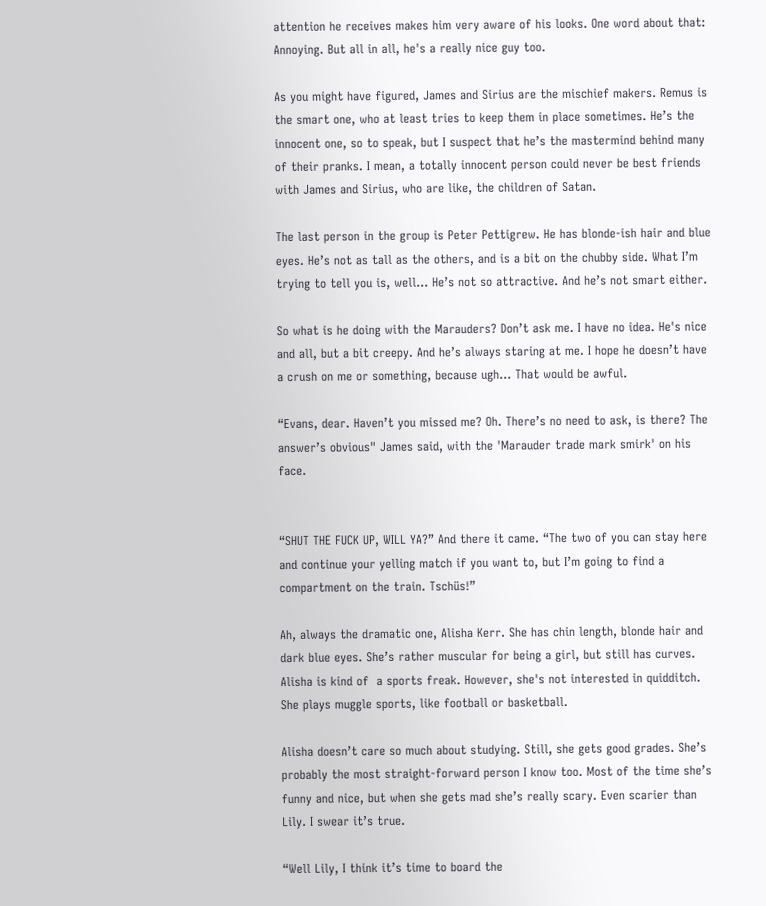attention he receives makes him very aware of his looks. One word about that: Annoying. But all in all, he's a really nice guy too.

As you might have figured, James and Sirius are the mischief makers. Remus is the smart one, who at least tries to keep them in place sometimes. He’s the innocent one, so to speak, but I suspect that he’s the mastermind behind many of their pranks. I mean, a totally innocent person could never be best friends with James and Sirius, who are like, the children of Satan.

The last person in the group is Peter Pettigrew. He has blonde-ish hair and blue eyes. He’s not as tall as the others, and is a bit on the chubby side. What I’m trying to tell you is, well… He’s not so attractive. And he’s not smart either.

So what is he doing with the Marauders? Don’t ask me. I have no idea. He's nice and all, but a bit creepy. And he’s always staring at me. I hope he doesn’t have a crush on me or something, because ugh… That would be awful.

“Evans, dear. Haven’t you missed me? Oh. There’s no need to ask, is there? The answer’s obvious" James said, with the 'Marauder trade mark smirk' on his face.


“SHUT THE FUCK UP, WILL YA?” And there it came. “The two of you can stay here and continue your yelling match if you want to, but I’m going to find a compartment on the train. Tschüs!”

Ah, always the dramatic one, Alisha Kerr. She has chin length, blonde hair and dark blue eyes. She’s rather muscular for being a girl, but still has curves. Alisha is kind of  a sports freak. However, she's not interested in quidditch. She plays muggle sports, like football or basketball.

Alisha doesn’t care so much about studying. Still, she gets good grades. She’s probably the most straight-forward person I know too. Most of the time she’s funny and nice, but when she gets mad she’s really scary. Even scarier than Lily. I swear it’s true.

“Well Lily, I think it’s time to board the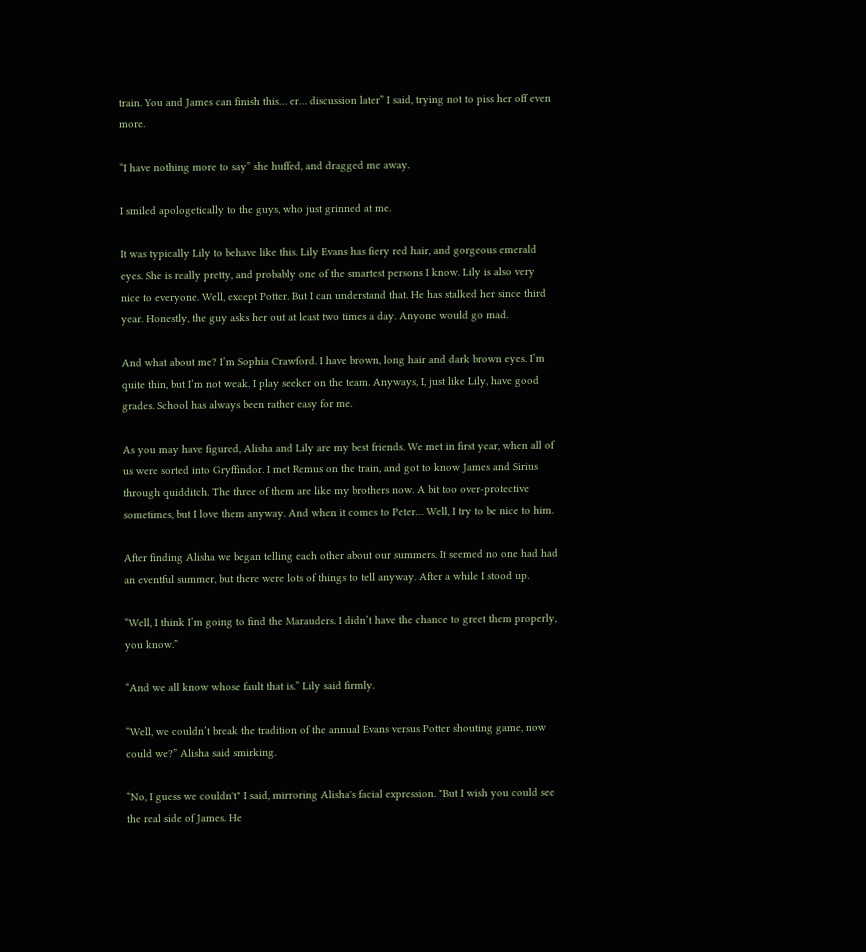train. You and James can finish this… er… discussion later” I said, trying not to piss her off even more.

“I have nothing more to say” she huffed, and dragged me away.

I smiled apologetically to the guys, who just grinned at me.

It was typically Lily to behave like this. Lily Evans has fiery red hair, and gorgeous emerald eyes. She is really pretty, and probably one of the smartest persons I know. Lily is also very nice to everyone. Well, except Potter. But I can understand that. He has stalked her since third year. Honestly, the guy asks her out at least two times a day. Anyone would go mad.

And what about me? I’m Sophia Crawford. I have brown, long hair and dark brown eyes. I’m quite thin, but I’m not weak. I play seeker on the team. Anyways, I, just like Lily, have good grades. School has always been rather easy for me.

As you may have figured, Alisha and Lily are my best friends. We met in first year, when all of us were sorted into Gryffindor. I met Remus on the train, and got to know James and Sirius through quidditch. The three of them are like my brothers now. A bit too over-protective sometimes, but I love them anyway. And when it comes to Peter… Well, I try to be nice to him.

After finding Alisha we began telling each other about our summers. It seemed no one had had an eventful summer, but there were lots of things to tell anyway. After a while I stood up.

“Well, I think I’m going to find the Marauders. I didn’t have the chance to greet them properly, you know.”

“And we all know whose fault that is.” Lily said firmly.

“Well, we couldn’t break the tradition of the annual Evans versus Potter shouting game, now could we?” Alisha said smirking.

“No, I guess we couldn't" I said, mirroring Alisha's facial expression. "But I wish you could see the real side of James. He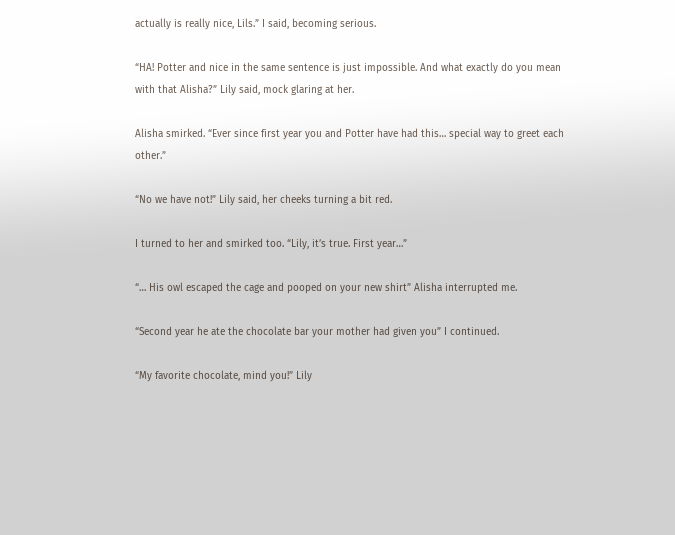actually is really nice, Lils.” I said, becoming serious.

“HA! Potter and nice in the same sentence is just impossible. And what exactly do you mean with that Alisha?” Lily said, mock glaring at her.

Alisha smirked. “Ever since first year you and Potter have had this… special way to greet each other.”

“No we have not!” Lily said, her cheeks turning a bit red.

I turned to her and smirked too. “Lily, it’s true. First year…”

“… His owl escaped the cage and pooped on your new shirt” Alisha interrupted me.

“Second year he ate the chocolate bar your mother had given you” I continued.

“My favorite chocolate, mind you!” Lily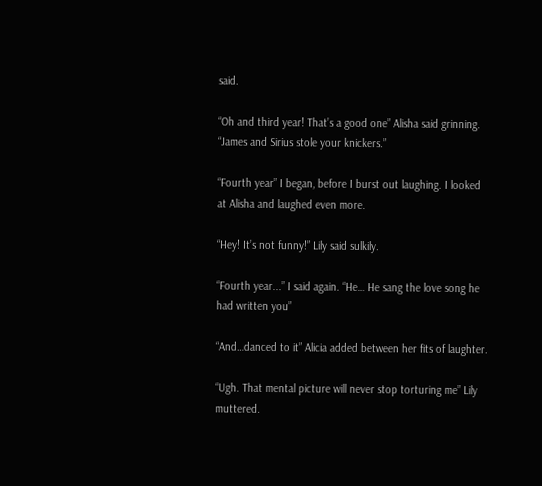said.

“Oh and third year! That’s a good one” Alisha said grinning. “James and Sirius stole your knickers.”

“Fourth year” I began, before I burst out laughing. I looked at Alisha and laughed even more.

“Hey! It’s not funny!” Lily said sulkily.

“Fourth year...” I said again. “He… He sang the love song he had written you”

“And…danced to it” Alicia added between her fits of laughter.

“Ugh. That mental picture will never stop torturing me” Lily muttered.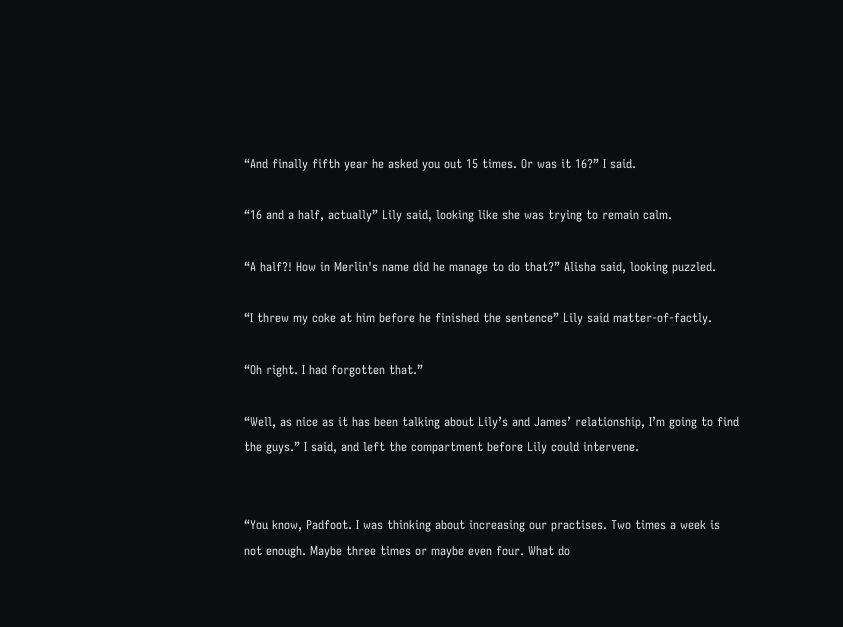“And finally fifth year he asked you out 15 times. Or was it 16?” I said.

“16 and a half, actually” Lily said, looking like she was trying to remain calm.

“A half?! How in Merlin's name did he manage to do that?” Alisha said, looking puzzled.

“I threw my coke at him before he finished the sentence” Lily said matter-of-factly.

“Oh right. I had forgotten that.”

“Well, as nice as it has been talking about Lily’s and James’ relationship, I’m going to find the guys.” I said, and left the compartment before Lily could intervene.


“You know, Padfoot. I was thinking about increasing our practises. Two times a week is not enough. Maybe three times or maybe even four. What do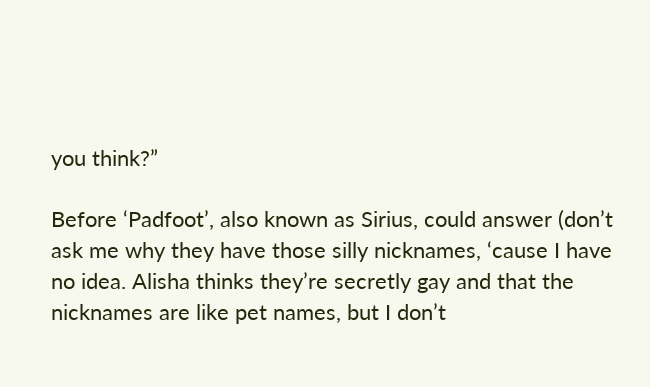you think?”

Before ‘Padfoot’, also known as Sirius, could answer (don’t ask me why they have those silly nicknames, ‘cause I have no idea. Alisha thinks they’re secretly gay and that the nicknames are like pet names, but I don’t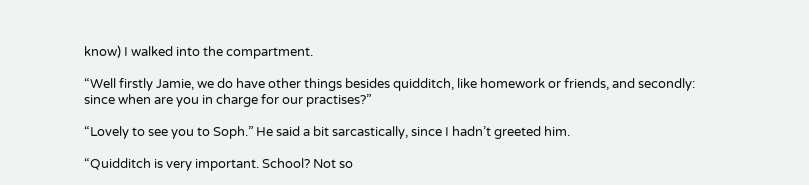know) I walked into the compartment.

“Well firstly Jamie, we do have other things besides quidditch, like homework or friends, and secondly: since when are you in charge for our practises?”

“Lovely to see you to Soph.” He said a bit sarcastically, since I hadn’t greeted him.

“Quidditch is very important. School? Not so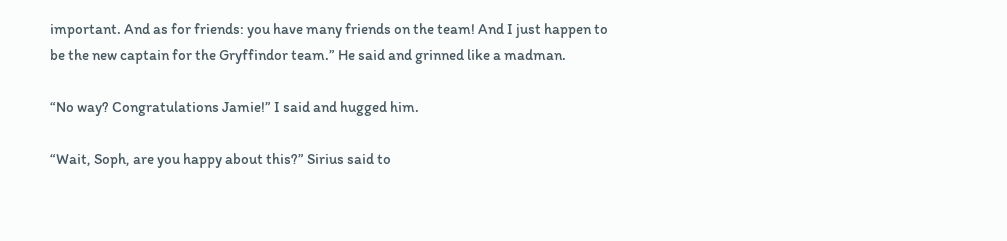important. And as for friends: you have many friends on the team! And I just happen to be the new captain for the Gryffindor team.” He said and grinned like a madman.

“No way? Congratulations Jamie!” I said and hugged him.

“Wait, Soph, are you happy about this?” Sirius said to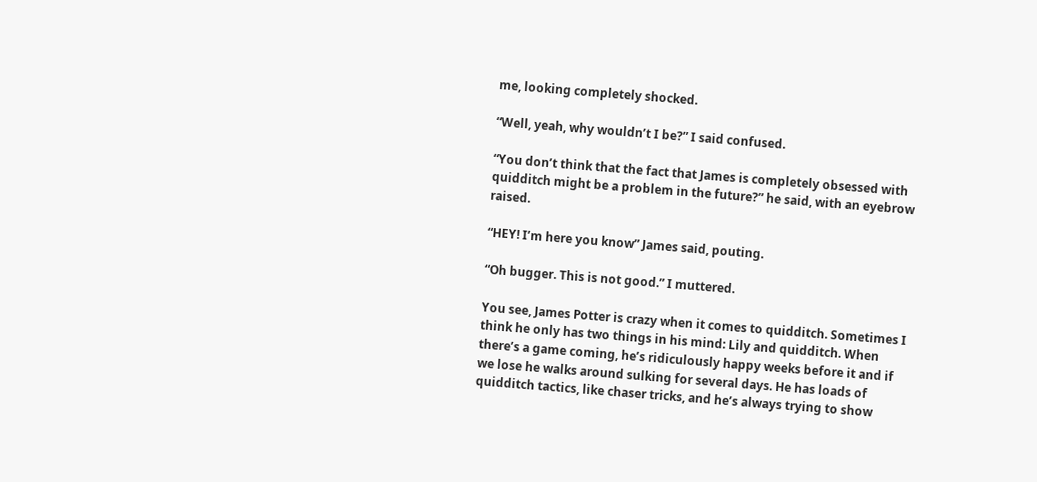me, looking completely shocked.

“Well, yeah, why wouldn’t I be?” I said confused.

“You don’t think that the fact that James is completely obsessed with quidditch might be a problem in the future?” he said, with an eyebrow raised.

“HEY! I’m here you know” James said, pouting.

“Oh bugger. This is not good.” I muttered.

You see, James Potter is crazy when it comes to quidditch. Sometimes I think he only has two things in his mind: Lily and quidditch. When there’s a game coming, he’s ridiculously happy weeks before it and if we lose he walks around sulking for several days. He has loads of quidditch tactics, like chaser tricks, and he’s always trying to show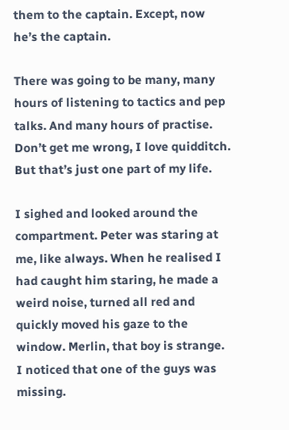them to the captain. Except, now he’s the captain.

There was going to be many, many hours of listening to tactics and pep talks. And many hours of practise. Don’t get me wrong, I love quidditch. But that’s just one part of my life.

I sighed and looked around the compartment. Peter was staring at me, like always. When he realised I had caught him staring, he made a weird noise, turned all red and quickly moved his gaze to the window. Merlin, that boy is strange.
I noticed that one of the guys was missing.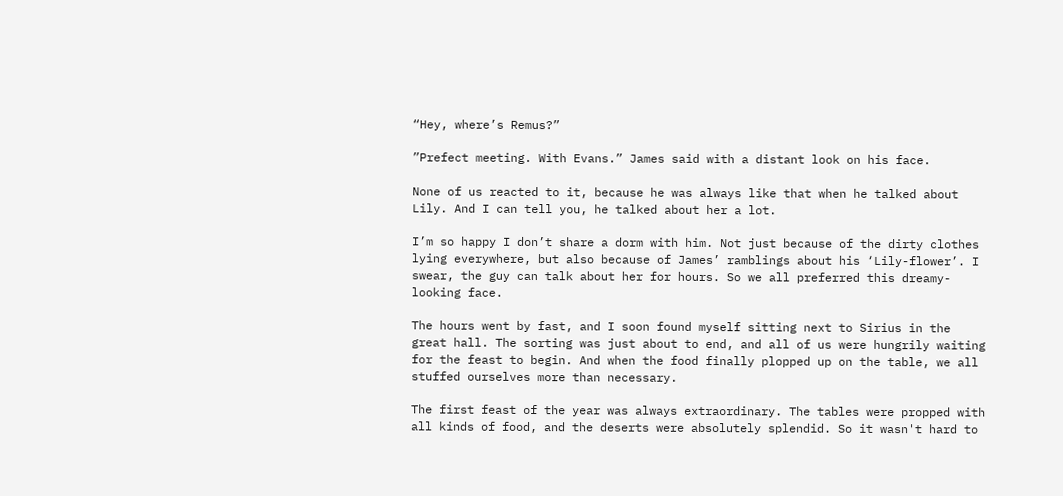“Hey, where’s Remus?”

”Prefect meeting. With Evans.” James said with a distant look on his face.

None of us reacted to it, because he was always like that when he talked about Lily. And I can tell you, he talked about her a lot.

I’m so happy I don’t share a dorm with him. Not just because of the dirty clothes lying everywhere, but also because of James’ ramblings about his ‘Lily-flower’. I swear, the guy can talk about her for hours. So we all preferred this dreamy-looking face.

The hours went by fast, and I soon found myself sitting next to Sirius in the great hall. The sorting was just about to end, and all of us were hungrily waiting for the feast to begin. And when the food finally plopped up on the table, we all stuffed ourselves more than necessary.

The first feast of the year was always extraordinary. The tables were propped with all kinds of food, and the deserts were absolutely splendid. So it wasn't hard to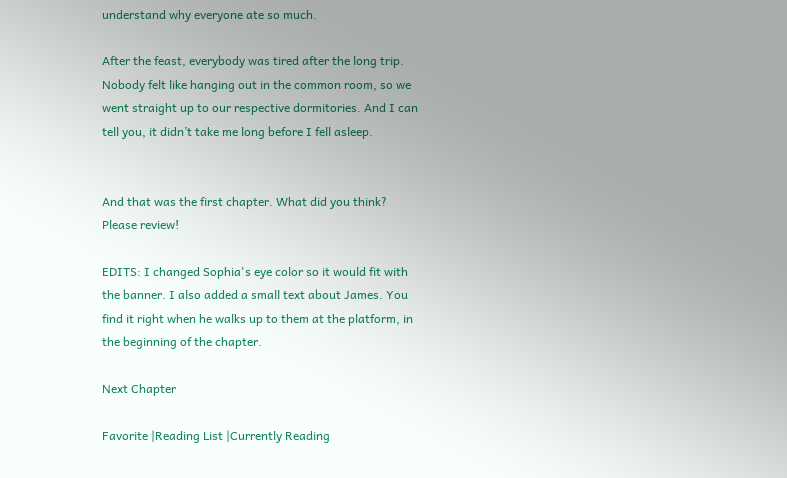understand why everyone ate so much.

After the feast, everybody was tired after the long trip. Nobody felt like hanging out in the common room, so we went straight up to our respective dormitories. And I can tell you, it didn’t take me long before I fell asleep.


And that was the first chapter. What did you think? Please review!

EDITS: I changed Sophia's eye color so it would fit with the banner. I also added a small text about James. You find it right when he walks up to them at the platform, in the beginning of the chapter.

Next Chapter

Favorite |Reading List |Currently Reading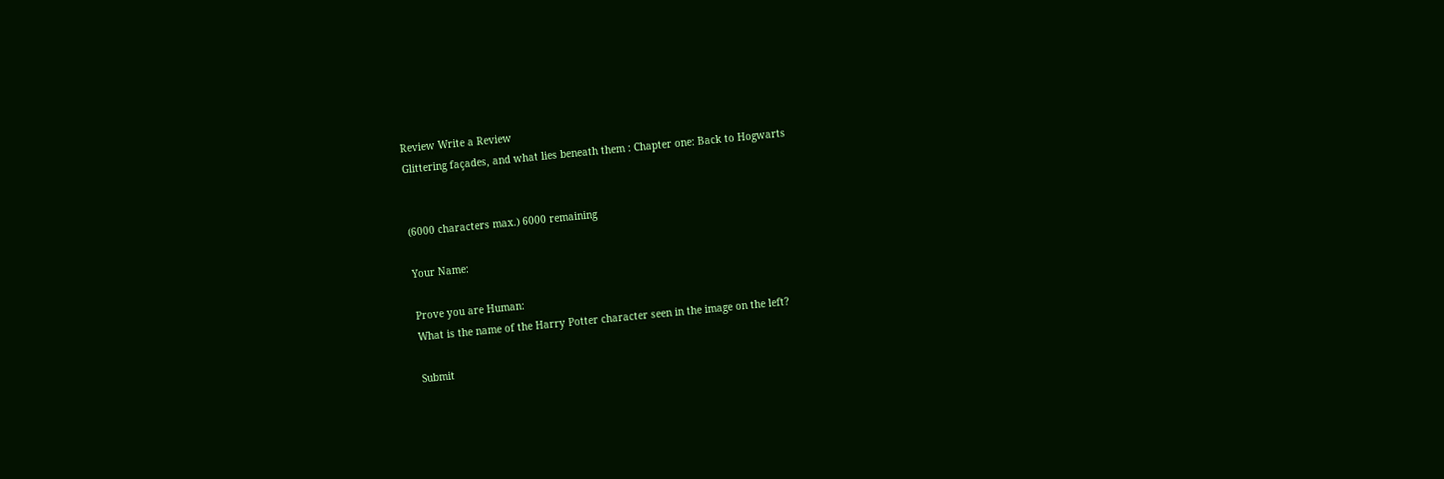Review Write a Review
Glittering façades, and what lies beneath them : Chapter one: Back to Hogwarts


(6000 characters max.) 6000 remaining

Your Name:

Prove you are Human:
What is the name of the Harry Potter character seen in the image on the left?

Submit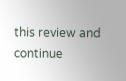this review and continue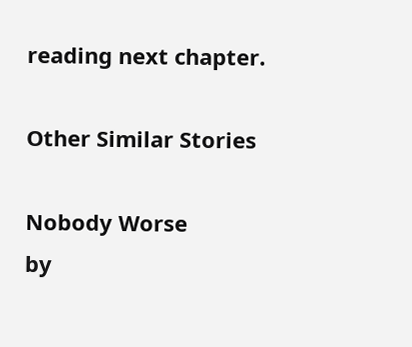reading next chapter.

Other Similar Stories

Nobody Worse
by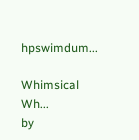hpswimdum...

Whimsical Wh...
by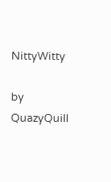NittyWitty

by QuazyQuill